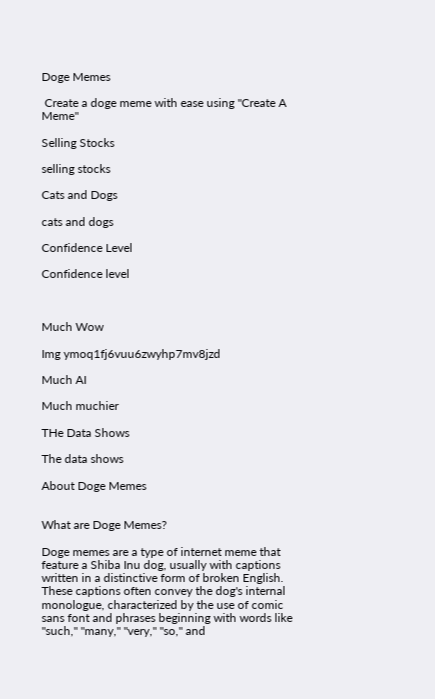Doge Memes

 Create a doge meme with ease using "Create A Meme"

Selling Stocks

selling stocks

Cats and Dogs

cats and dogs

Confidence Level

Confidence level



Much Wow

Img ymoq1fj6vuu6zwyhp7mv8jzd

Much AI

Much muchier

THe Data Shows

The data shows

About Doge Memes


What are Doge Memes?

Doge memes are a type of internet meme that feature a Shiba Inu dog, usually with captions written in a distinctive form of broken English. These captions often convey the dog's internal monologue, characterized by the use of comic sans font and phrases beginning with words like "such," "many," "very," "so," and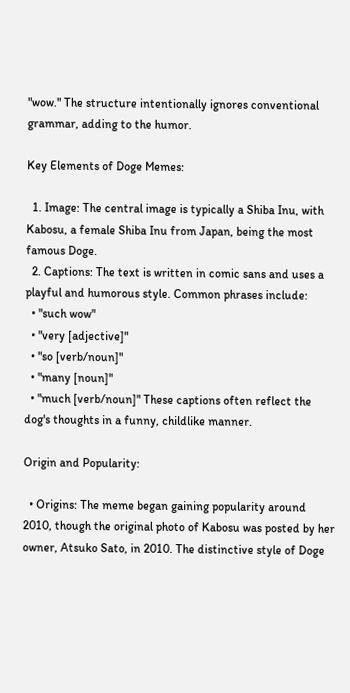"wow." The structure intentionally ignores conventional grammar, adding to the humor.

Key Elements of Doge Memes:

  1. Image: The central image is typically a Shiba Inu, with Kabosu, a female Shiba Inu from Japan, being the most famous Doge.
  2. Captions: The text is written in comic sans and uses a playful and humorous style. Common phrases include:
  • "such wow"
  • "very [adjective]"
  • "so [verb/noun]"
  • "many [noun]"
  • "much [verb/noun]" These captions often reflect the dog's thoughts in a funny, childlike manner.

Origin and Popularity:

  • Origins: The meme began gaining popularity around 2010, though the original photo of Kabosu was posted by her owner, Atsuko Sato, in 2010. The distinctive style of Doge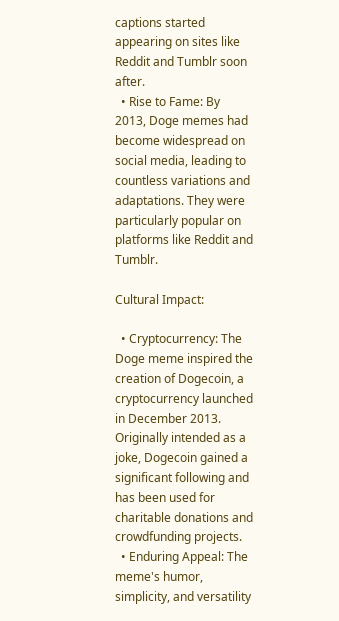captions started appearing on sites like Reddit and Tumblr soon after.
  • Rise to Fame: By 2013, Doge memes had become widespread on social media, leading to countless variations and adaptations. They were particularly popular on platforms like Reddit and Tumblr.

Cultural Impact:

  • Cryptocurrency: The Doge meme inspired the creation of Dogecoin, a cryptocurrency launched in December 2013. Originally intended as a joke, Dogecoin gained a significant following and has been used for charitable donations and crowdfunding projects.
  • Enduring Appeal: The meme's humor, simplicity, and versatility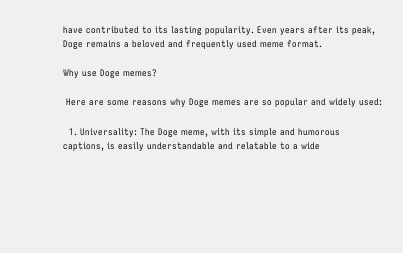have contributed to its lasting popularity. Even years after its peak, Doge remains a beloved and frequently used meme format.

Why use Doge memes?

 Here are some reasons why Doge memes are so popular and widely used:

  1. Universality: The Doge meme, with its simple and humorous captions, is easily understandable and relatable to a wide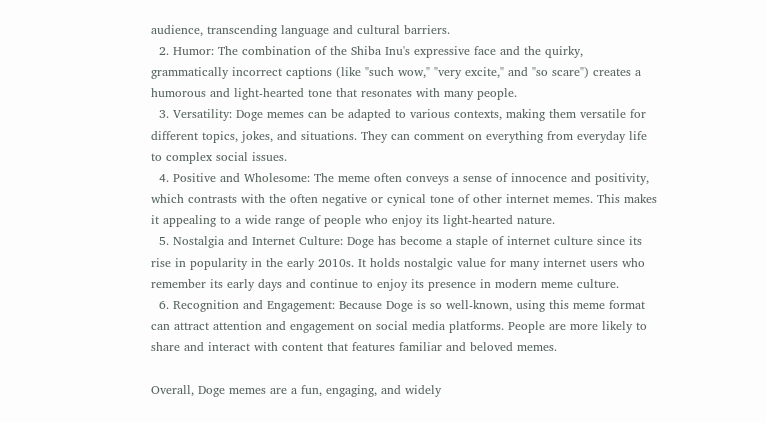audience, transcending language and cultural barriers.
  2. Humor: The combination of the Shiba Inu's expressive face and the quirky, grammatically incorrect captions (like "such wow," "very excite," and "so scare") creates a humorous and light-hearted tone that resonates with many people.
  3. Versatility: Doge memes can be adapted to various contexts, making them versatile for different topics, jokes, and situations. They can comment on everything from everyday life to complex social issues.
  4. Positive and Wholesome: The meme often conveys a sense of innocence and positivity, which contrasts with the often negative or cynical tone of other internet memes. This makes it appealing to a wide range of people who enjoy its light-hearted nature.
  5. Nostalgia and Internet Culture: Doge has become a staple of internet culture since its rise in popularity in the early 2010s. It holds nostalgic value for many internet users who remember its early days and continue to enjoy its presence in modern meme culture.
  6. Recognition and Engagement: Because Doge is so well-known, using this meme format can attract attention and engagement on social media platforms. People are more likely to share and interact with content that features familiar and beloved memes.

Overall, Doge memes are a fun, engaging, and widely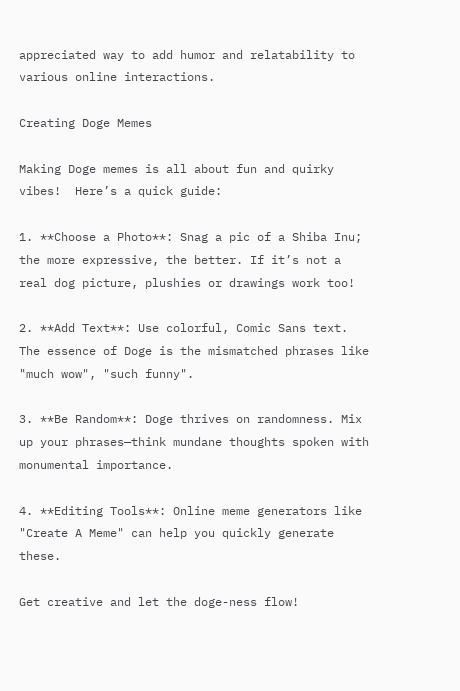appreciated way to add humor and relatability to various online interactions.

Creating Doge Memes

Making Doge memes is all about fun and quirky vibes!  Here’s a quick guide:

1. **Choose a Photo**: Snag a pic of a Shiba Inu; the more expressive, the better. If it’s not a real dog picture, plushies or drawings work too!

2. **Add Text**: Use colorful, Comic Sans text. The essence of Doge is the mismatched phrases like "much wow", "such funny".

3. **Be Random**: Doge thrives on randomness. Mix up your phrases—think mundane thoughts spoken with monumental importance.

4. **Editing Tools**: Online meme generators like "Create A Meme" can help you quickly generate these.

Get creative and let the doge-ness flow!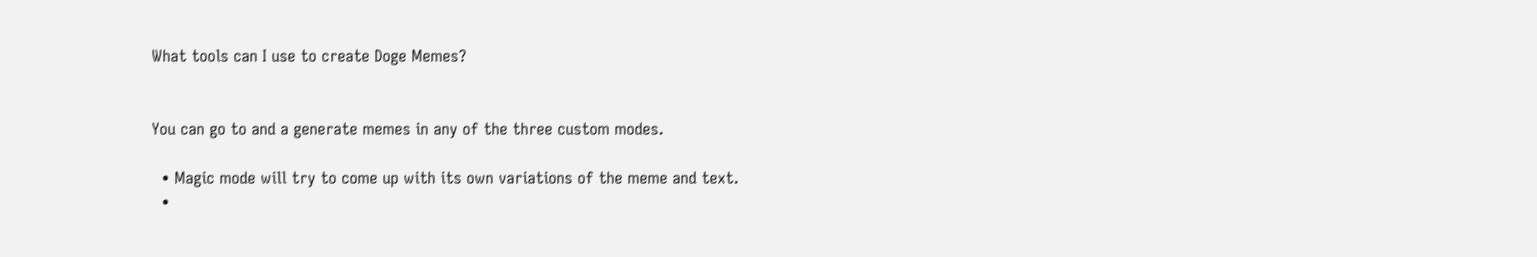What tools can I use to create Doge Memes?


You can go to and a generate memes in any of the three custom modes.

  • Magic mode will try to come up with its own variations of the meme and text.
  •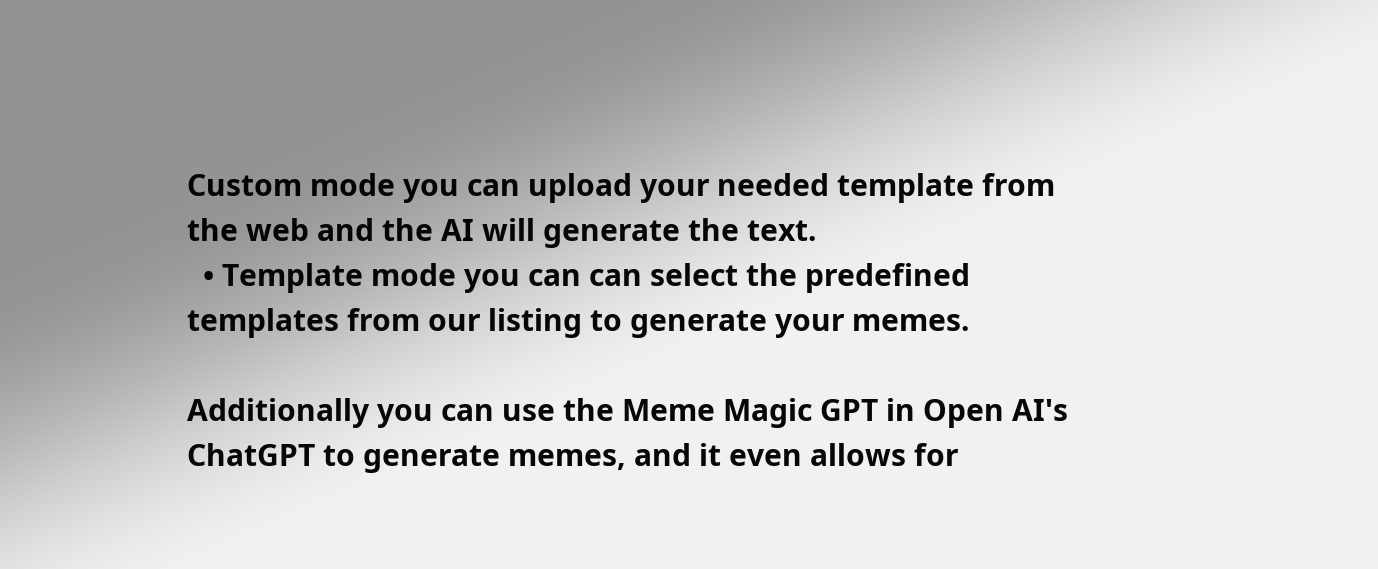Custom mode you can upload your needed template from the web and the AI will generate the text.
  • Template mode you can can select the predefined templates from our listing to generate your memes.

Additionally you can use the Meme Magic GPT in Open AI's ChatGPT to generate memes, and it even allows for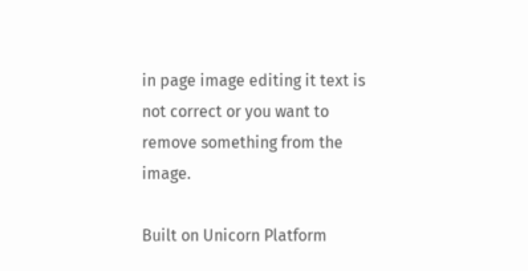in page image editing it text is not correct or you want to remove something from the image.

Built on Unicorn Platform